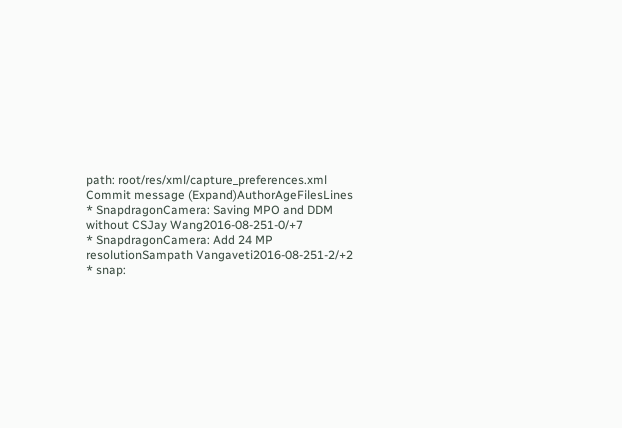path: root/res/xml/capture_preferences.xml
Commit message (Expand)AuthorAgeFilesLines
* SnapdragonCamera: Saving MPO and DDM without CSJay Wang2016-08-251-0/+7
* SnapdragonCamera: Add 24 MP resolutionSampath Vangaveti2016-08-251-2/+2
* snap: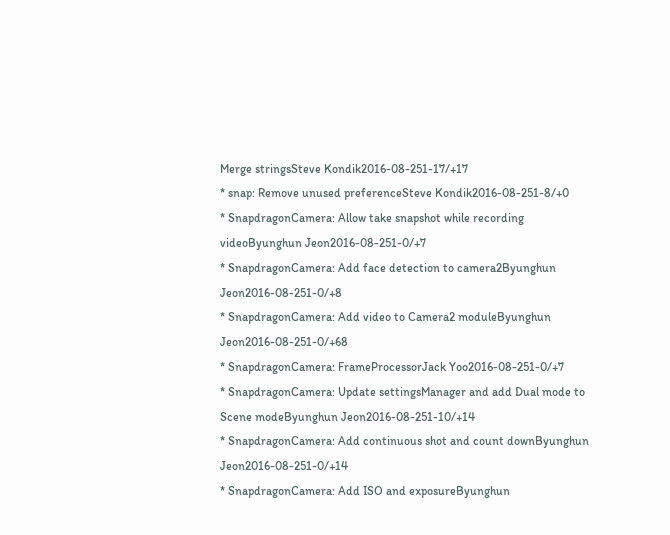Merge stringsSteve Kondik2016-08-251-17/+17
* snap: Remove unused preferenceSteve Kondik2016-08-251-8/+0
* SnapdragonCamera: Allow take snapshot while recording videoByunghun Jeon2016-08-251-0/+7
* SnapdragonCamera: Add face detection to camera2Byunghun Jeon2016-08-251-0/+8
* SnapdragonCamera: Add video to Camera2 moduleByunghun Jeon2016-08-251-0/+68
* SnapdragonCamera: FrameProcessorJack Yoo2016-08-251-0/+7
* SnapdragonCamera: Update settingsManager and add Dual mode to Scene modeByunghun Jeon2016-08-251-10/+14
* SnapdragonCamera: Add continuous shot and count downByunghun Jeon2016-08-251-0/+14
* SnapdragonCamera: Add ISO and exposureByunghun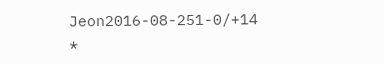Jeon2016-08-251-0/+14
*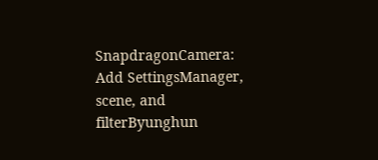SnapdragonCamera: Add SettingsManager, scene, and filterByunghun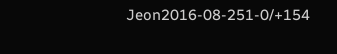Jeon2016-08-251-0/+154